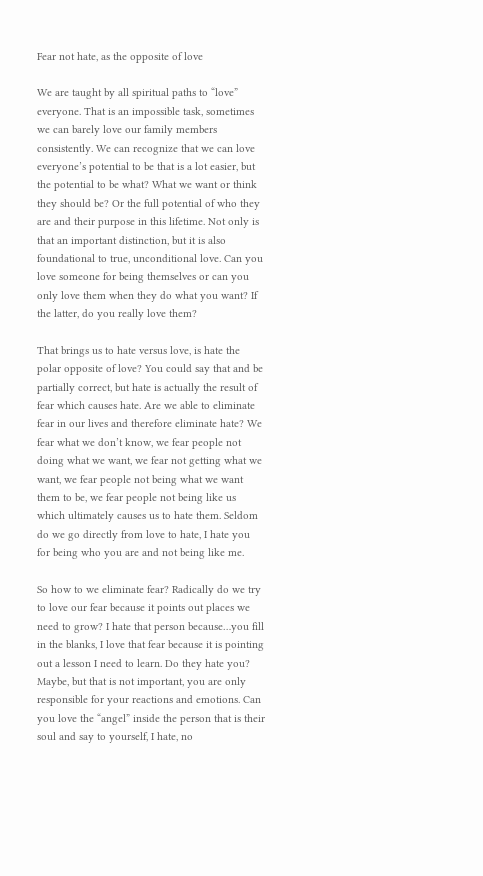Fear not hate, as the opposite of love

We are taught by all spiritual paths to “love” everyone. That is an impossible task, sometimes we can barely love our family members consistently. We can recognize that we can love everyone’s potential to be that is a lot easier, but the potential to be what? What we want or think they should be? Or the full potential of who they are and their purpose in this lifetime. Not only is that an important distinction, but it is also foundational to true, unconditional love. Can you love someone for being themselves or can you only love them when they do what you want? If the latter, do you really love them?

That brings us to hate versus love, is hate the polar opposite of love? You could say that and be partially correct, but hate is actually the result of fear which causes hate. Are we able to eliminate fear in our lives and therefore eliminate hate? We fear what we don’t know, we fear people not doing what we want, we fear not getting what we want, we fear people not being what we want them to be, we fear people not being like us which ultimately causes us to hate them. Seldom do we go directly from love to hate, I hate you for being who you are and not being like me.

So how to we eliminate fear? Radically do we try to love our fear because it points out places we need to grow? I hate that person because…you fill in the blanks, I love that fear because it is pointing out a lesson I need to learn. Do they hate you? Maybe, but that is not important, you are only responsible for your reactions and emotions. Can you love the “angel” inside the person that is their soul and say to yourself, I hate, no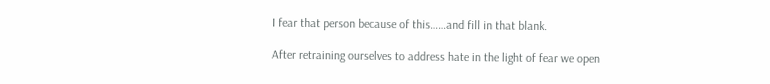I fear that person because of this……and fill in that blank.

After retraining ourselves to address hate in the light of fear we open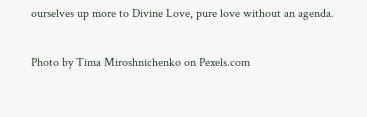ourselves up more to Divine Love, pure love without an agenda.

Photo by Tima Miroshnichenko on Pexels.com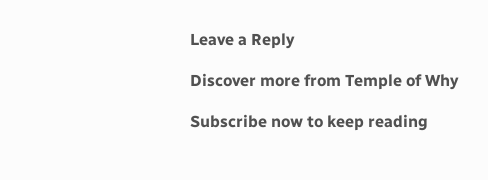Leave a Reply

Discover more from Temple of Why

Subscribe now to keep reading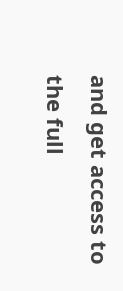and get access to the full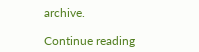archive.

Continue reading